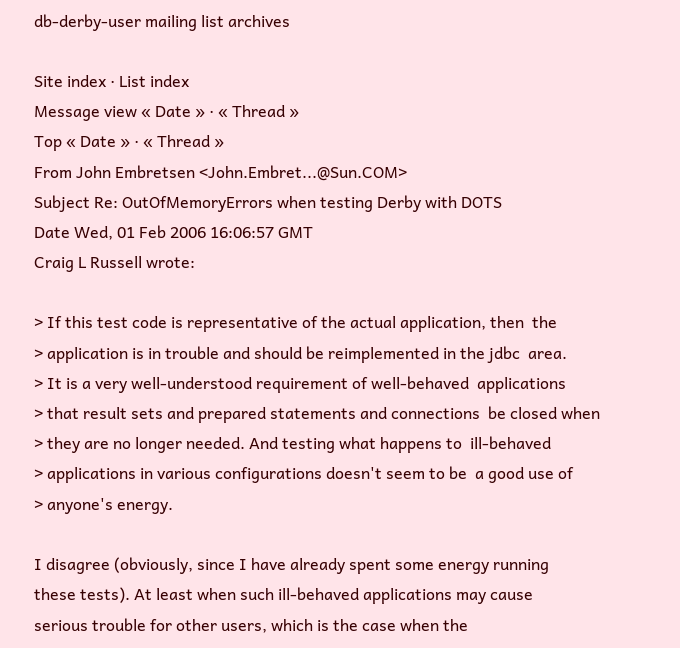db-derby-user mailing list archives

Site index · List index
Message view « Date » · « Thread »
Top « Date » · « Thread »
From John Embretsen <John.Embret...@Sun.COM>
Subject Re: OutOfMemoryErrors when testing Derby with DOTS
Date Wed, 01 Feb 2006 16:06:57 GMT
Craig L Russell wrote:

> If this test code is representative of the actual application, then  the
> application is in trouble and should be reimplemented in the jdbc  area.
> It is a very well-understood requirement of well-behaved  applications
> that result sets and prepared statements and connections  be closed when
> they are no longer needed. And testing what happens to  ill-behaved
> applications in various configurations doesn't seem to be  a good use of
> anyone's energy.

I disagree (obviously, since I have already spent some energy running
these tests). At least when such ill-behaved applications may cause
serious trouble for other users, which is the case when the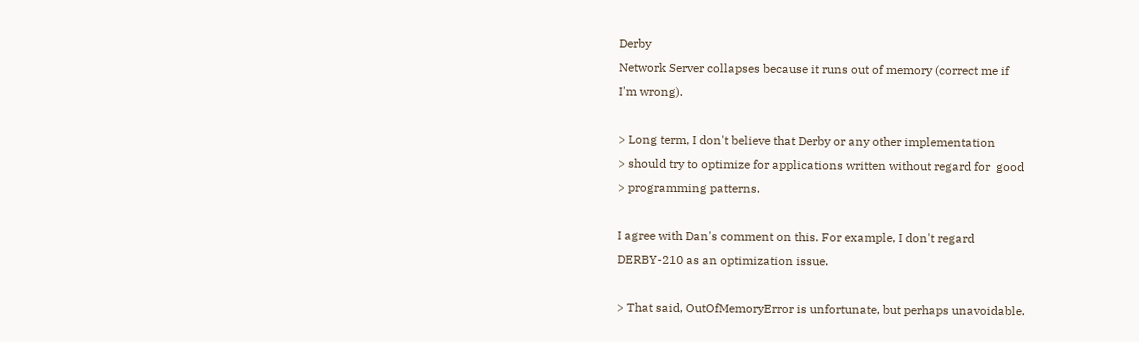Derby
Network Server collapses because it runs out of memory (correct me if
I'm wrong).

> Long term, I don't believe that Derby or any other implementation
> should try to optimize for applications written without regard for  good
> programming patterns.

I agree with Dan's comment on this. For example, I don't regard
DERBY-210 as an optimization issue.

> That said, OutOfMemoryError is unfortunate, but perhaps unavoidable.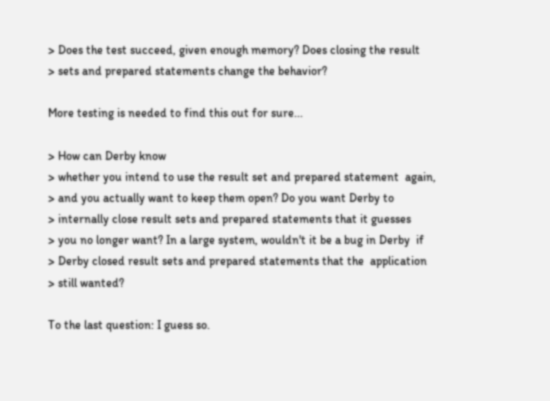> Does the test succeed, given enough memory? Does closing the result
> sets and prepared statements change the behavior?

More testing is needed to find this out for sure...

> How can Derby know
> whether you intend to use the result set and prepared statement  again,
> and you actually want to keep them open? Do you want Derby to
> internally close result sets and prepared statements that it guesses
> you no longer want? In a large system, wouldn't it be a bug in Derby  if
> Derby closed result sets and prepared statements that the  application
> still wanted?

To the last question: I guess so.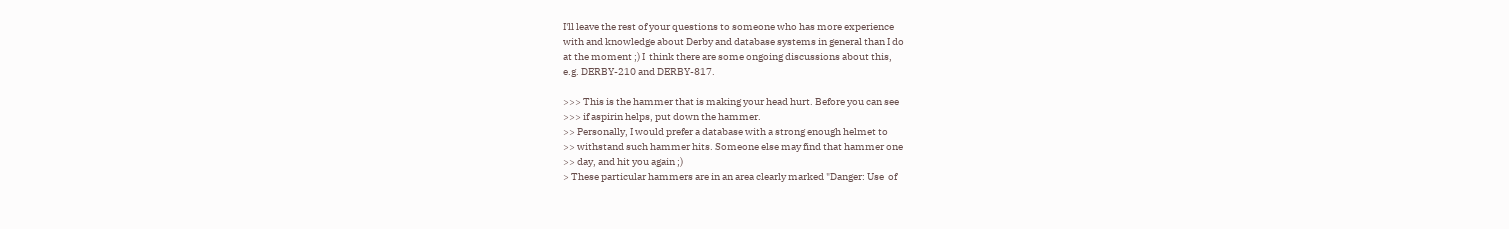I'll leave the rest of your questions to someone who has more experience
with and knowledge about Derby and database systems in general than I do
at the moment ;) I  think there are some ongoing discussions about this,
e.g. DERBY-210 and DERBY-817.

>>> This is the hammer that is making your head hurt. Before you can see
>>> if aspirin helps, put down the hammer.
>> Personally, I would prefer a database with a strong enough helmet to
>> withstand such hammer hits. Someone else may find that hammer one
>> day, and hit you again ;)
> These particular hammers are in an area clearly marked "Danger: Use  of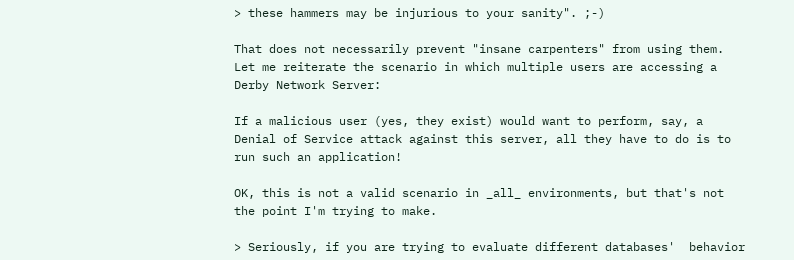> these hammers may be injurious to your sanity". ;-)

That does not necessarily prevent "insane carpenters" from using them.
Let me reiterate the scenario in which multiple users are accessing a
Derby Network Server:

If a malicious user (yes, they exist) would want to perform, say, a
Denial of Service attack against this server, all they have to do is to
run such an application!

OK, this is not a valid scenario in _all_ environments, but that's not
the point I'm trying to make.

> Seriously, if you are trying to evaluate different databases'  behavior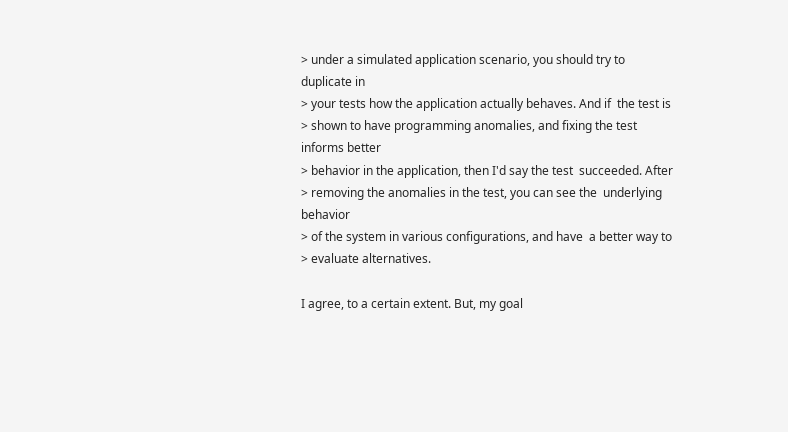> under a simulated application scenario, you should try to  duplicate in
> your tests how the application actually behaves. And if  the test is
> shown to have programming anomalies, and fixing the test  informs better
> behavior in the application, then I'd say the test  succeeded. After
> removing the anomalies in the test, you can see the  underlying behavior
> of the system in various configurations, and have  a better way to
> evaluate alternatives.

I agree, to a certain extent. But, my goal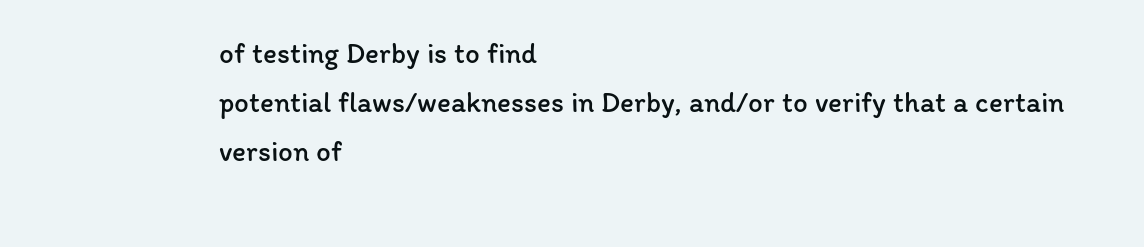of testing Derby is to find
potential flaws/weaknesses in Derby, and/or to verify that a certain
version of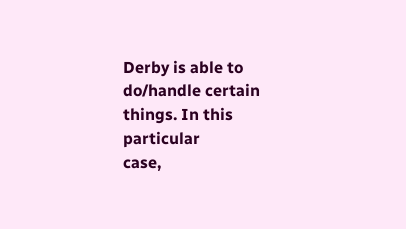Derby is able to do/handle certain things. In this particular
case,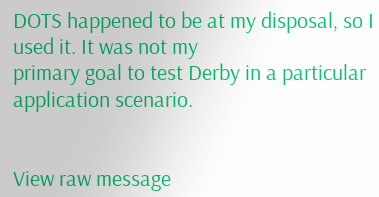DOTS happened to be at my disposal, so I used it. It was not my
primary goal to test Derby in a particular application scenario.


View raw message